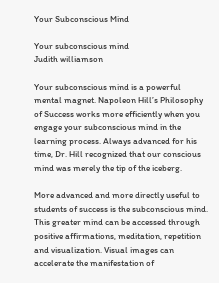Your Subconscious Mind

Your subconscious mind
Judith williamson

Your subconscious mind is a powerful mental magnet. Napoleon Hill’s Philosophy of Success works more efficiently when you engage your subconscious mind in the learning process. Always advanced for his time, Dr. Hill recognized that our conscious mind was merely the tip of the iceberg.

More advanced and more directly useful to students of success is the subconscious mind. This greater mind can be accessed through positive affirmations, meditation, repetition and visualization. Visual images can accelerate the manifestation of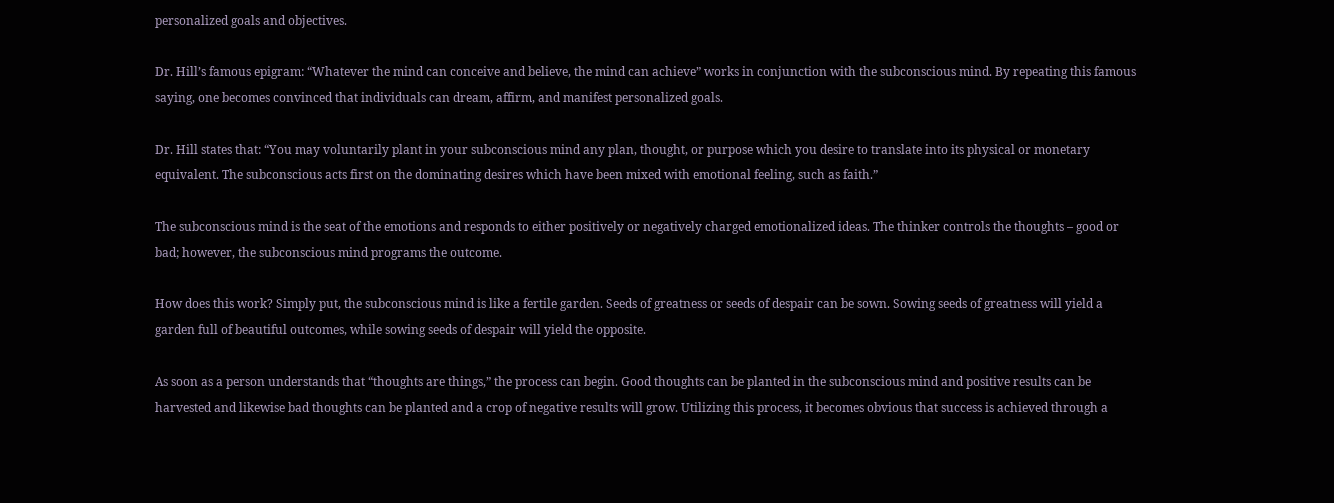personalized goals and objectives.

Dr. Hill’s famous epigram: “Whatever the mind can conceive and believe, the mind can achieve” works in conjunction with the subconscious mind. By repeating this famous saying, one becomes convinced that individuals can dream, affirm, and manifest personalized goals.

Dr. Hill states that: “You may voluntarily plant in your subconscious mind any plan, thought, or purpose which you desire to translate into its physical or monetary equivalent. The subconscious acts first on the dominating desires which have been mixed with emotional feeling, such as faith.”

The subconscious mind is the seat of the emotions and responds to either positively or negatively charged emotionalized ideas. The thinker controls the thoughts – good or bad; however, the subconscious mind programs the outcome.

How does this work? Simply put, the subconscious mind is like a fertile garden. Seeds of greatness or seeds of despair can be sown. Sowing seeds of greatness will yield a garden full of beautiful outcomes, while sowing seeds of despair will yield the opposite.

As soon as a person understands that “thoughts are things,” the process can begin. Good thoughts can be planted in the subconscious mind and positive results can be harvested and likewise bad thoughts can be planted and a crop of negative results will grow. Utilizing this process, it becomes obvious that success is achieved through a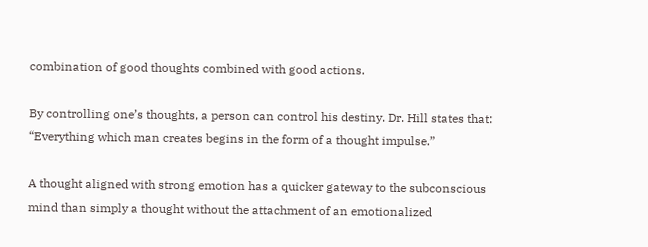combination of good thoughts combined with good actions.

By controlling one’s thoughts, a person can control his destiny. Dr. Hill states that: “Everything which man creates begins in the form of a thought impulse.”

A thought aligned with strong emotion has a quicker gateway to the subconscious mind than simply a thought without the attachment of an emotionalized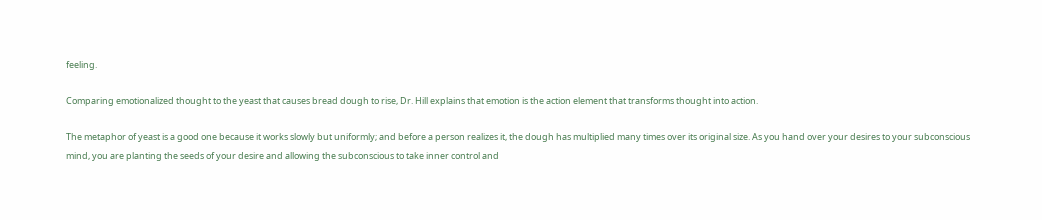feeling.

Comparing emotionalized thought to the yeast that causes bread dough to rise, Dr. Hill explains that emotion is the action element that transforms thought into action.

The metaphor of yeast is a good one because it works slowly but uniformly; and before a person realizes it, the dough has multiplied many times over its original size. As you hand over your desires to your subconscious mind, you are planting the seeds of your desire and allowing the subconscious to take inner control and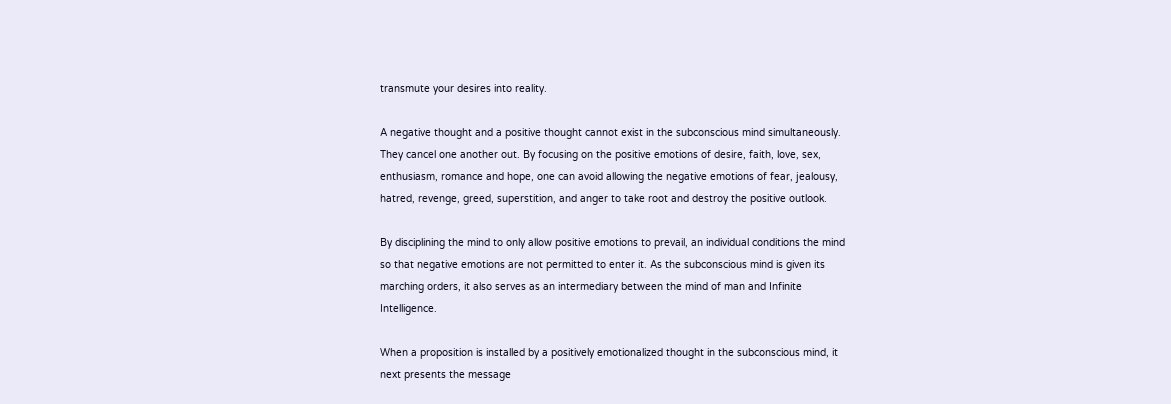transmute your desires into reality.

A negative thought and a positive thought cannot exist in the subconscious mind simultaneously. They cancel one another out. By focusing on the positive emotions of desire, faith, love, sex, enthusiasm, romance and hope, one can avoid allowing the negative emotions of fear, jealousy, hatred, revenge, greed, superstition, and anger to take root and destroy the positive outlook.

By disciplining the mind to only allow positive emotions to prevail, an individual conditions the mind so that negative emotions are not permitted to enter it. As the subconscious mind is given its marching orders, it also serves as an intermediary between the mind of man and Infinite Intelligence.

When a proposition is installed by a positively emotionalized thought in the subconscious mind, it next presents the message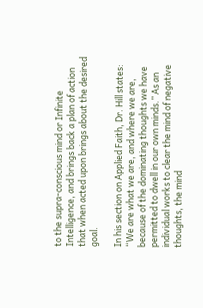to the supra-conscious mind or Infinite Intelligence, and brings back a plan of action that when acted upon brings about the desired goal.

In his section on Applied Faith, Dr. Hill states: “We are what we are, and where we are, because of the dominating thoughts we have permitted to dwell in our own minds.” As an individual works to clear the mind of negative thoughts, the mind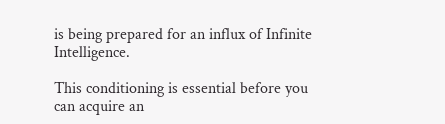is being prepared for an influx of Infinite Intelligence.

This conditioning is essential before you can acquire an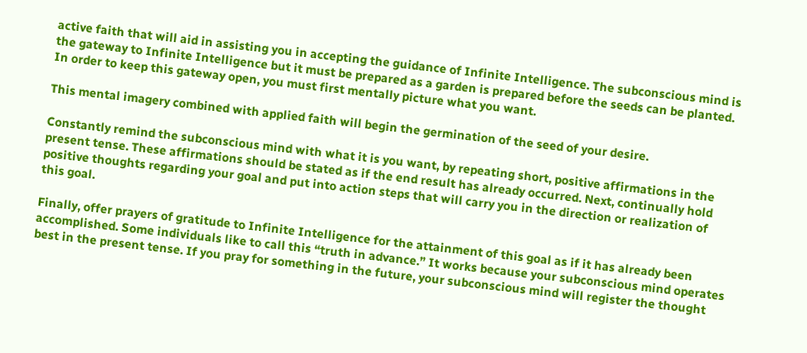active faith that will aid in assisting you in accepting the guidance of Infinite Intelligence. The subconscious mind is the gateway to Infinite Intelligence but it must be prepared as a garden is prepared before the seeds can be planted. In order to keep this gateway open, you must first mentally picture what you want.

This mental imagery combined with applied faith will begin the germination of the seed of your desire.

Constantly remind the subconscious mind with what it is you want, by repeating short, positive affirmations in the present tense. These affirmations should be stated as if the end result has already occurred. Next, continually hold positive thoughts regarding your goal and put into action steps that will carry you in the direction or realization of this goal.

Finally, offer prayers of gratitude to Infinite Intelligence for the attainment of this goal as if it has already been accomplished. Some individuals like to call this “truth in advance.” It works because your subconscious mind operates best in the present tense. If you pray for something in the future, your subconscious mind will register the thought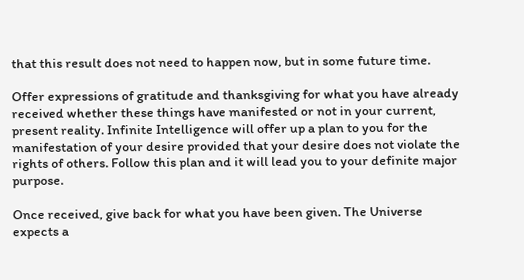that this result does not need to happen now, but in some future time.

Offer expressions of gratitude and thanksgiving for what you have already received whether these things have manifested or not in your current, present reality. Infinite Intelligence will offer up a plan to you for the manifestation of your desire provided that your desire does not violate the rights of others. Follow this plan and it will lead you to your definite major purpose.

Once received, give back for what you have been given. The Universe expects a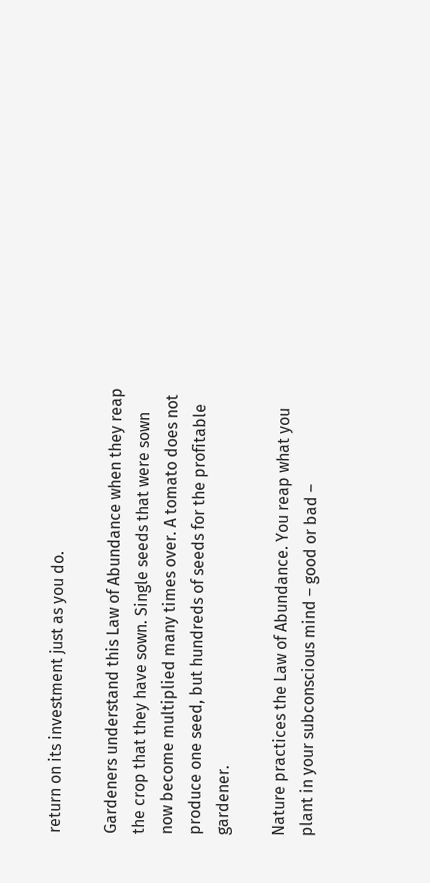return on its investment just as you do.

Gardeners understand this Law of Abundance when they reap the crop that they have sown. Single seeds that were sown now become multiplied many times over. A tomato does not produce one seed, but hundreds of seeds for the profitable gardener.

Nature practices the Law of Abundance. You reap what you plant in your subconscious mind – good or bad –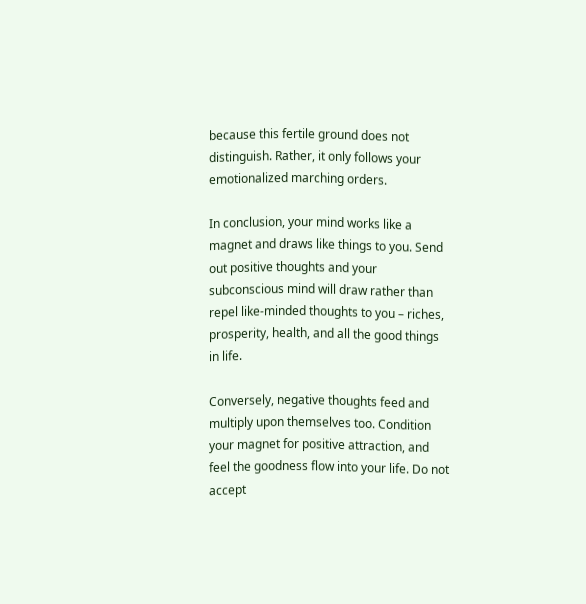because this fertile ground does not distinguish. Rather, it only follows your emotionalized marching orders.

In conclusion, your mind works like a magnet and draws like things to you. Send out positive thoughts and your subconscious mind will draw rather than repel like-minded thoughts to you – riches, prosperity, health, and all the good things in life.

Conversely, negative thoughts feed and multiply upon themselves too. Condition your magnet for positive attraction, and feel the goodness flow into your life. Do not accept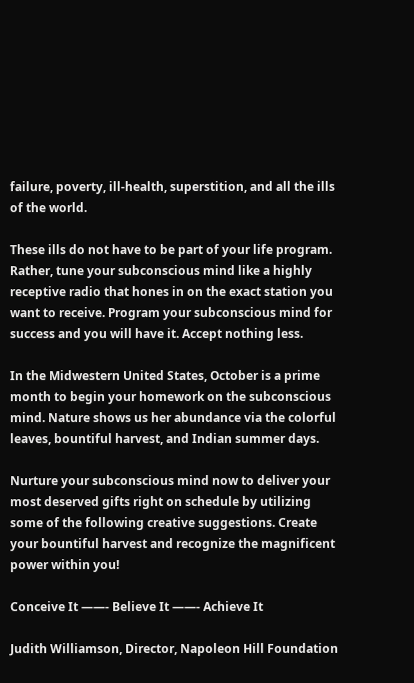failure, poverty, ill-health, superstition, and all the ills of the world.

These ills do not have to be part of your life program. Rather, tune your subconscious mind like a highly receptive radio that hones in on the exact station you want to receive. Program your subconscious mind for success and you will have it. Accept nothing less.

In the Midwestern United States, October is a prime month to begin your homework on the subconscious mind. Nature shows us her abundance via the colorful leaves, bountiful harvest, and Indian summer days.

Nurture your subconscious mind now to deliver your most deserved gifts right on schedule by utilizing some of the following creative suggestions. Create your bountiful harvest and recognize the magnificent power within you!

Conceive It ——- Believe It ——- Achieve It

Judith Williamson, Director, Napoleon Hill Foundation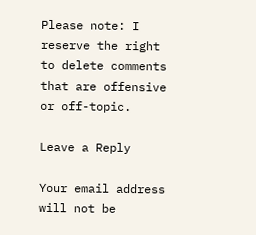Please note: I reserve the right to delete comments that are offensive or off-topic.

Leave a Reply

Your email address will not be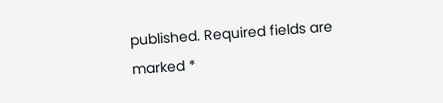published. Required fields are marked *